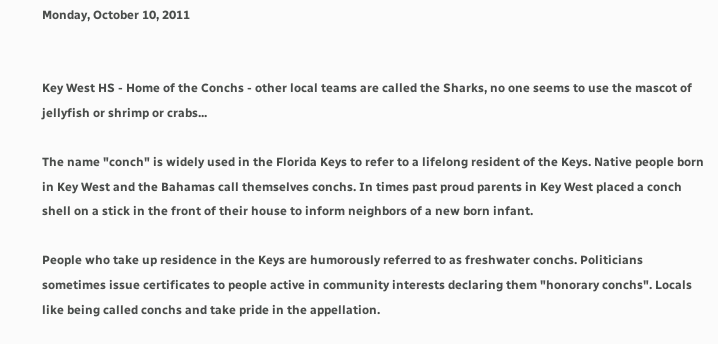Monday, October 10, 2011


Key West HS - Home of the Conchs - other local teams are called the Sharks, no one seems to use the mascot of jellyfish or shrimp or crabs...

The name "conch" is widely used in the Florida Keys to refer to a lifelong resident of the Keys. Native people born in Key West and the Bahamas call themselves conchs. In times past proud parents in Key West placed a conch shell on a stick in the front of their house to inform neighbors of a new born infant.

People who take up residence in the Keys are humorously referred to as freshwater conchs. Politicians sometimes issue certificates to people active in community interests declaring them "honorary conchs". Locals like being called conchs and take pride in the appellation.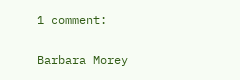1 comment:

Barbara Morey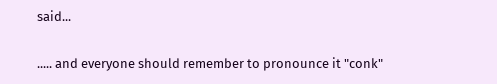said...

..... and everyone should remember to pronounce it "conk"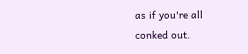as if you're all conked out.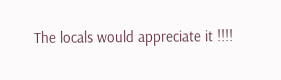The locals would appreciate it !!!!